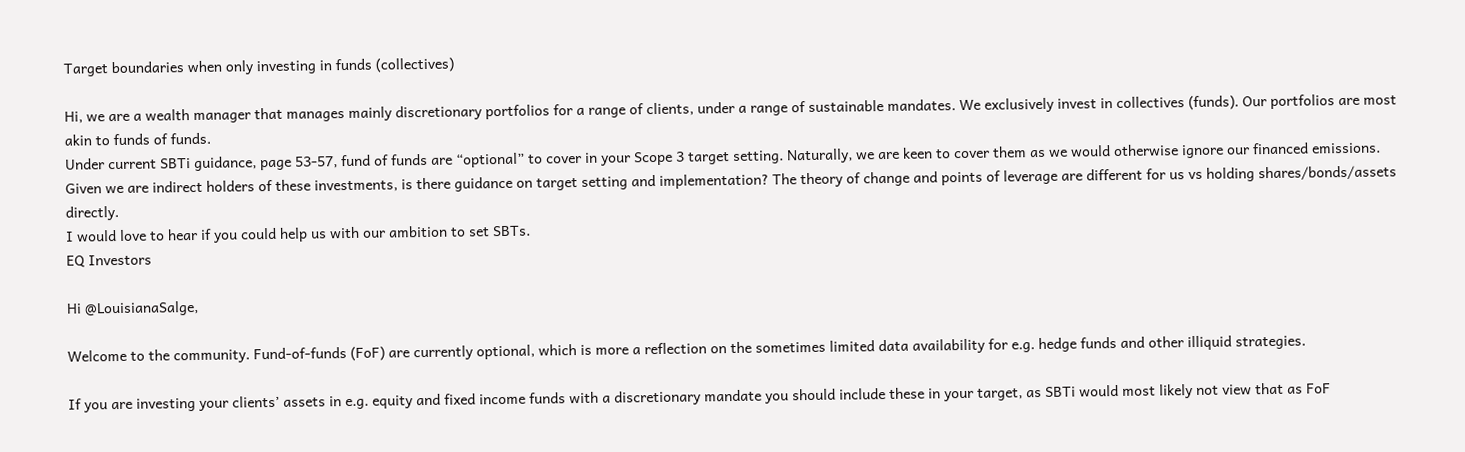Target boundaries when only investing in funds (collectives)

Hi, we are a wealth manager that manages mainly discretionary portfolios for a range of clients, under a range of sustainable mandates. We exclusively invest in collectives (funds). Our portfolios are most akin to funds of funds.
Under current SBTi guidance, page 53-57, fund of funds are “optional” to cover in your Scope 3 target setting. Naturally, we are keen to cover them as we would otherwise ignore our financed emissions.
Given we are indirect holders of these investments, is there guidance on target setting and implementation? The theory of change and points of leverage are different for us vs holding shares/bonds/assets directly.
I would love to hear if you could help us with our ambition to set SBTs.
EQ Investors

Hi @LouisianaSalge,

Welcome to the community. Fund-of-funds (FoF) are currently optional, which is more a reflection on the sometimes limited data availability for e.g. hedge funds and other illiquid strategies.

If you are investing your clients’ assets in e.g. equity and fixed income funds with a discretionary mandate you should include these in your target, as SBTi would most likely not view that as FoF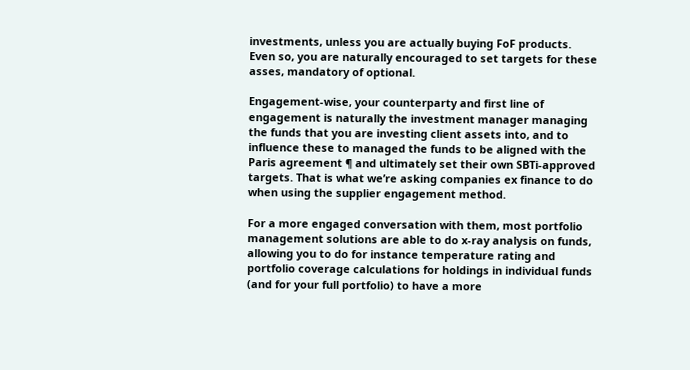investments, unless you are actually buying FoF products. Even so, you are naturally encouraged to set targets for these asses, mandatory of optional.

Engagement-wise, your counterparty and first line of engagement is naturally the investment manager managing the funds that you are investing client assets into, and to influence these to managed the funds to be aligned with the Paris agreement ¶ and ultimately set their own SBTi-approved targets. That is what we’re asking companies ex finance to do when using the supplier engagement method.

For a more engaged conversation with them, most portfolio management solutions are able to do x-ray analysis on funds, allowing you to do for instance temperature rating and portfolio coverage calculations for holdings in individual funds (and for your full portfolio) to have a more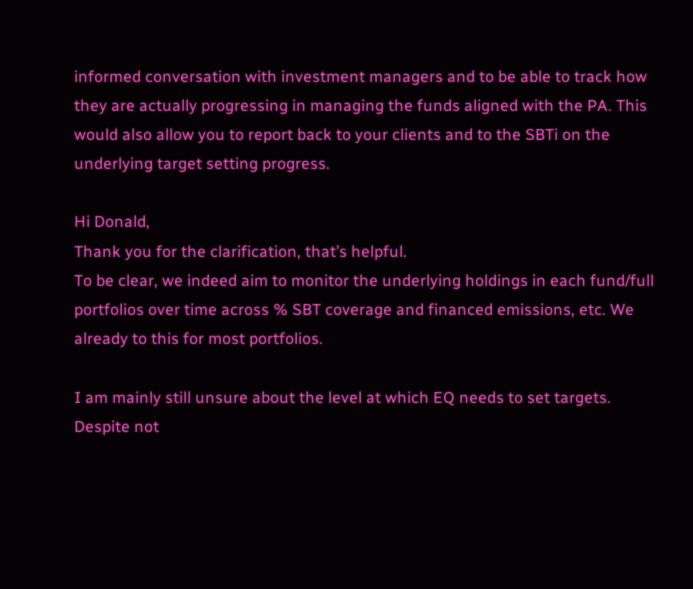informed conversation with investment managers and to be able to track how they are actually progressing in managing the funds aligned with the PA. This would also allow you to report back to your clients and to the SBTi on the underlying target setting progress.

Hi Donald,
Thank you for the clarification, that’s helpful.
To be clear, we indeed aim to monitor the underlying holdings in each fund/full portfolios over time across % SBT coverage and financed emissions, etc. We already to this for most portfolios.

I am mainly still unsure about the level at which EQ needs to set targets. Despite not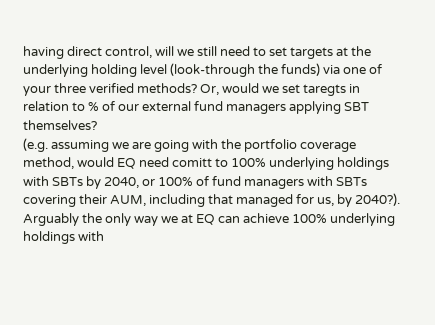having direct control, will we still need to set targets at the underlying holding level (look-through the funds) via one of your three verified methods? Or, would we set taregts in relation to % of our external fund managers applying SBT themselves?
(e.g. assuming we are going with the portfolio coverage method, would EQ need comitt to 100% underlying holdings with SBTs by 2040, or 100% of fund managers with SBTs covering their AUM, including that managed for us, by 2040?). Arguably the only way we at EQ can achieve 100% underlying holdings with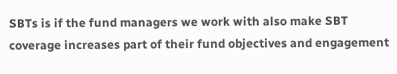SBTs is if the fund managers we work with also make SBT coverage increases part of their fund objectives and engagement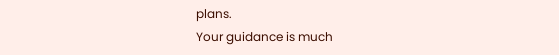plans.
Your guidance is much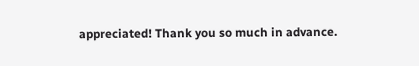appreciated! Thank you so much in advance.